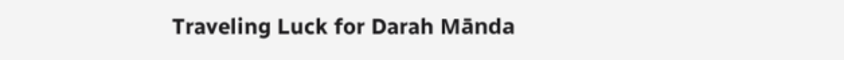Traveling Luck for Darah Mānda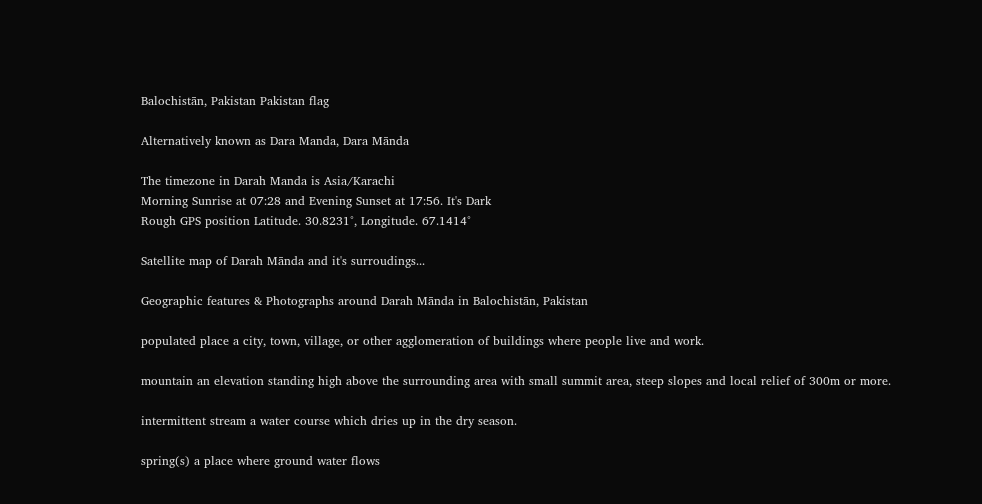Balochistān, Pakistan Pakistan flag

Alternatively known as Dara Manda, Dara Mānda

The timezone in Darah Manda is Asia/Karachi
Morning Sunrise at 07:28 and Evening Sunset at 17:56. It's Dark
Rough GPS position Latitude. 30.8231°, Longitude. 67.1414°

Satellite map of Darah Mānda and it's surroudings...

Geographic features & Photographs around Darah Mānda in Balochistān, Pakistan

populated place a city, town, village, or other agglomeration of buildings where people live and work.

mountain an elevation standing high above the surrounding area with small summit area, steep slopes and local relief of 300m or more.

intermittent stream a water course which dries up in the dry season.

spring(s) a place where ground water flows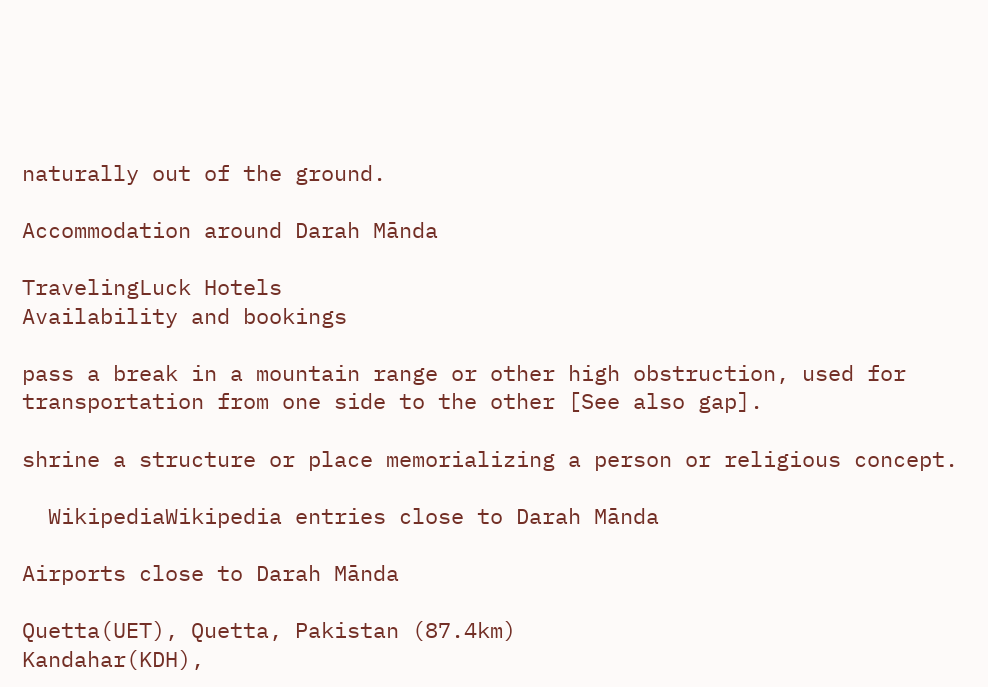naturally out of the ground.

Accommodation around Darah Mānda

TravelingLuck Hotels
Availability and bookings

pass a break in a mountain range or other high obstruction, used for transportation from one side to the other [See also gap].

shrine a structure or place memorializing a person or religious concept.

  WikipediaWikipedia entries close to Darah Mānda

Airports close to Darah Mānda

Quetta(UET), Quetta, Pakistan (87.4km)
Kandahar(KDH),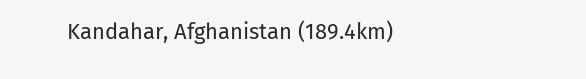Kandahar, Afghanistan (189.4km)